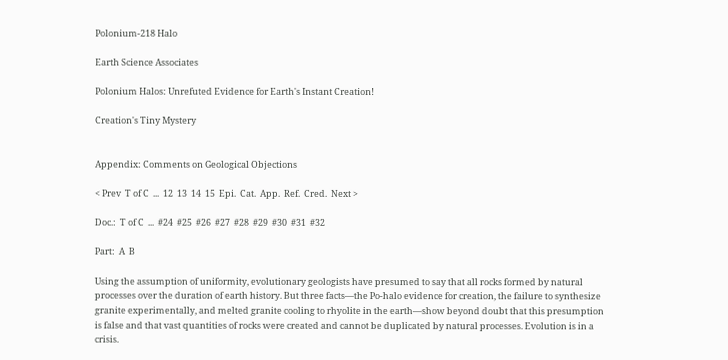Polonium-218 Halo

Earth Science Associates

Polonium Halos: Unrefuted Evidence for Earth's Instant Creation!

Creation's Tiny Mystery


Appendix: Comments on Geological Objections

< Prev  T of C  ...  12  13  14  15  Epi.  Cat.  App.  Ref.  Cred.  Next >

Doc.:  T of C  ...  #24  #25  #26  #27  #28  #29  #30  #31  #32

Part:  A  B

Using the assumption of uniformity, evolutionary geologists have presumed to say that all rocks formed by natural processes over the duration of earth history. But three facts—the Po-halo evidence for creation, the failure to synthesize granite experimentally, and melted granite cooling to rhyolite in the earth—show beyond doubt that this presumption is false and that vast quantities of rocks were created and cannot be duplicated by natural processes. Evolution is in a crisis.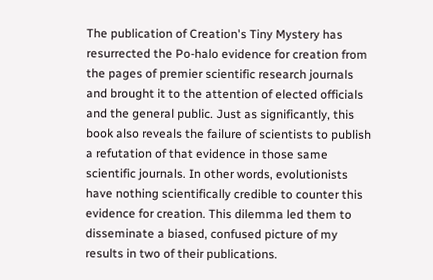The publication of Creation's Tiny Mystery has resurrected the Po-halo evidence for creation from the pages of premier scientific research journals and brought it to the attention of elected officials and the general public. Just as significantly, this book also reveals the failure of scientists to publish a refutation of that evidence in those same scientific journals. In other words, evolutionists have nothing scientifically credible to counter this evidence for creation. This dilemma led them to disseminate a biased, confused picture of my results in two of their publications.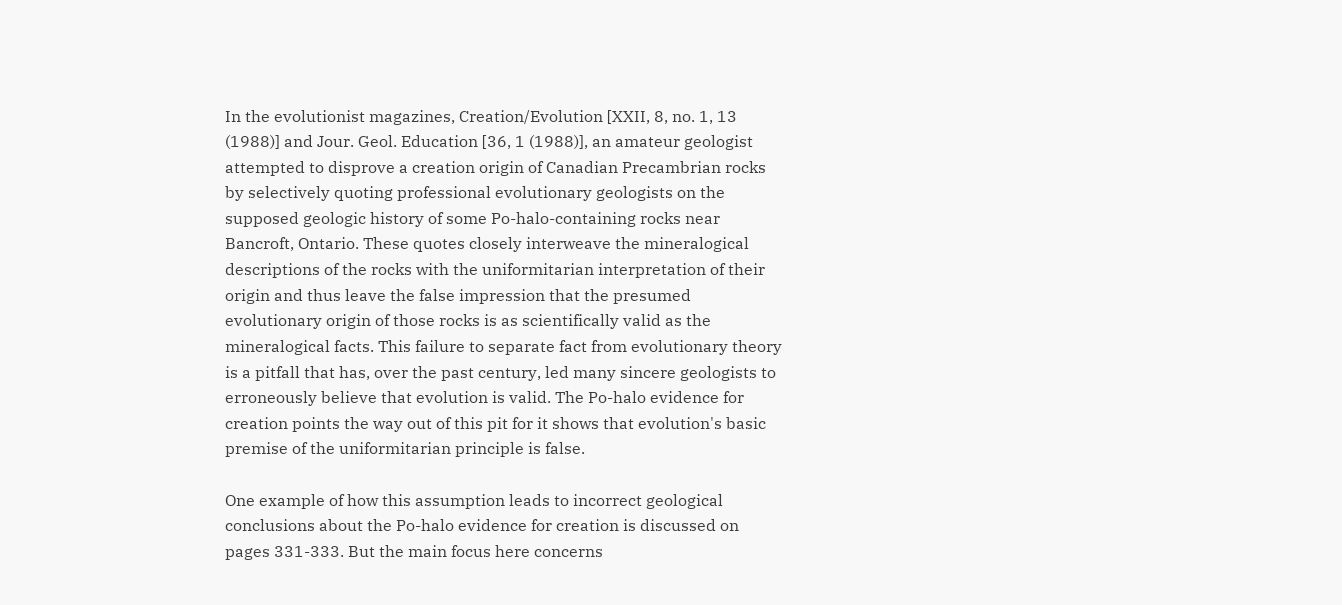In the evolutionist magazines, Creation/Evolution [XXII, 8, no. 1, 13 (1988)] and Jour. Geol. Education [36, 1 (1988)], an amateur geologist attempted to disprove a creation origin of Canadian Precambrian rocks by selectively quoting professional evolutionary geologists on the supposed geologic history of some Po-halo-containing rocks near Bancroft, Ontario. These quotes closely interweave the mineralogical descriptions of the rocks with the uniformitarian interpretation of their origin and thus leave the false impression that the presumed evolutionary origin of those rocks is as scientifically valid as the mineralogical facts. This failure to separate fact from evolutionary theory is a pitfall that has, over the past century, led many sincere geologists to erroneously believe that evolution is valid. The Po-halo evidence for creation points the way out of this pit for it shows that evolution's basic premise of the uniformitarian principle is false.

One example of how this assumption leads to incorrect geological conclusions about the Po-halo evidence for creation is discussed on pages 331-333. But the main focus here concerns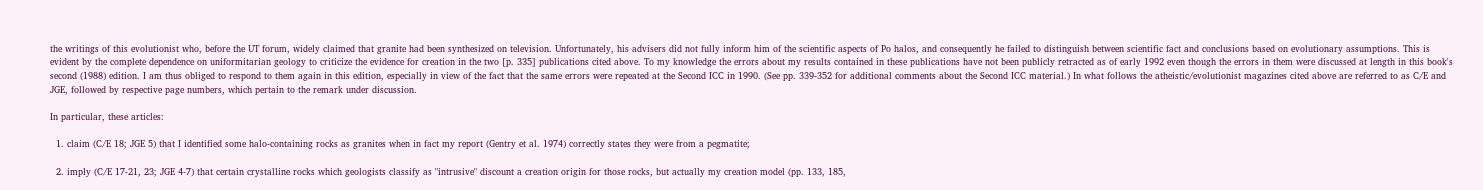the writings of this evolutionist who, before the UT forum, widely claimed that granite had been synthesized on television. Unfortunately, his advisers did not fully inform him of the scientific aspects of Po halos, and consequently he failed to distinguish between scientific fact and conclusions based on evolutionary assumptions. This is evident by the complete dependence on uniformitarian geology to criticize the evidence for creation in the two [p. 335] publications cited above. To my knowledge the errors about my results contained in these publications have not been publicly retracted as of early 1992 even though the errors in them were discussed at length in this book's second (1988) edition. I am thus obliged to respond to them again in this edition, especially in view of the fact that the same errors were repeated at the Second ICC in 1990. (See pp. 339-352 for additional comments about the Second ICC material.) In what follows the atheistic/evolutionist magazines cited above are referred to as C/E and JGE, followed by respective page numbers, which pertain to the remark under discussion.

In particular, these articles:

  1. claim (C/E 18; JGE 5) that I identified some halo-containing rocks as granites when in fact my report (Gentry et al. 1974) correctly states they were from a pegmatite;

  2. imply (C/E 17-21, 23; JGE 4-7) that certain crystalline rocks which geologists classify as "intrusive" discount a creation origin for those rocks, but actually my creation model (pp. 133, 185,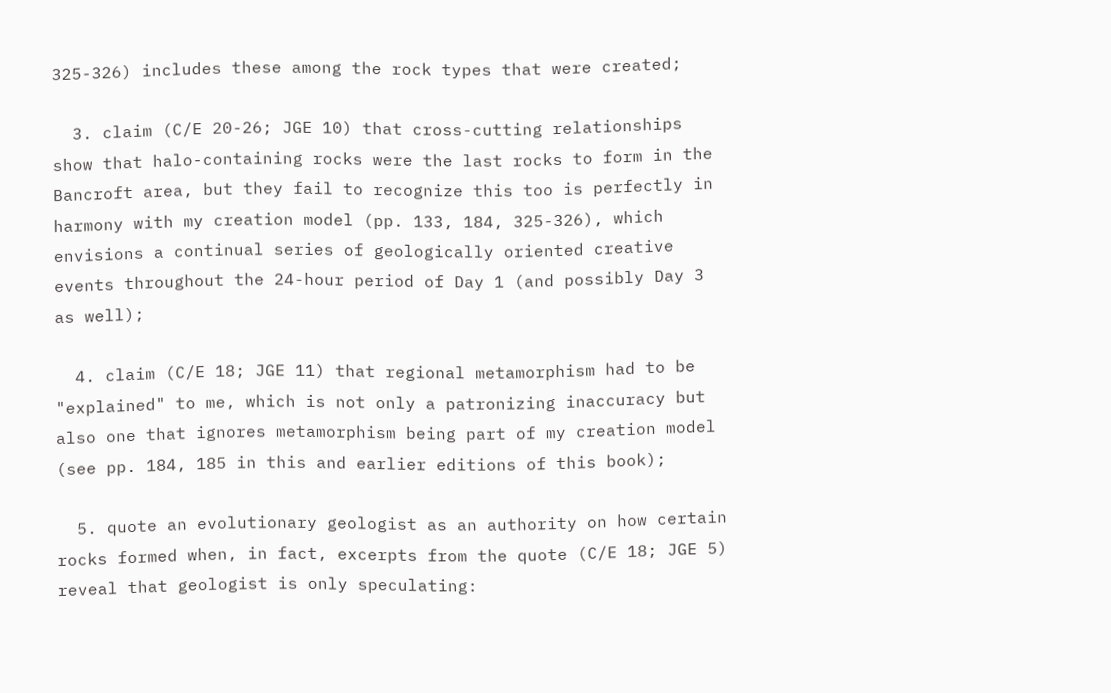325-326) includes these among the rock types that were created;

  3. claim (C/E 20-26; JGE 10) that cross-cutting relationships show that halo-containing rocks were the last rocks to form in the Bancroft area, but they fail to recognize this too is perfectly in harmony with my creation model (pp. 133, 184, 325-326), which envisions a continual series of geologically oriented creative events throughout the 24-hour period of Day 1 (and possibly Day 3 as well);

  4. claim (C/E 18; JGE 11) that regional metamorphism had to be "explained" to me, which is not only a patronizing inaccuracy but also one that ignores metamorphism being part of my creation model (see pp. 184, 185 in this and earlier editions of this book);

  5. quote an evolutionary geologist as an authority on how certain rocks formed when, in fact, excerpts from the quote (C/E 18; JGE 5) reveal that geologist is only speculating: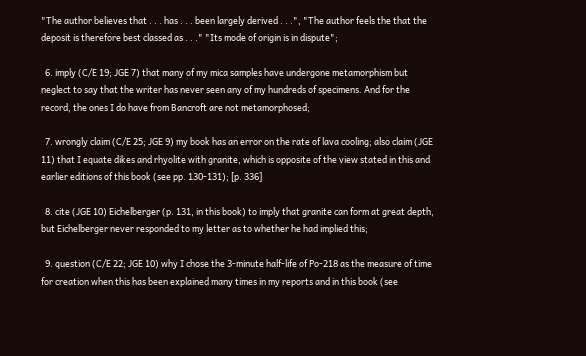"The author believes that . . . has . . . been largely derived . . .", "The author feels the that the deposit is therefore best classed as . . ." "Its mode of origin is in dispute";

  6. imply (C/E 19; JGE 7) that many of my mica samples have undergone metamorphism but neglect to say that the writer has never seen any of my hundreds of specimens. And for the record, the ones I do have from Bancroft are not metamorphosed;

  7. wrongly claim (C/E 25; JGE 9) my book has an error on the rate of lava cooling; also claim (JGE 11) that I equate dikes and rhyolite with granite, which is opposite of the view stated in this and earlier editions of this book (see pp. 130-131); [p. 336]

  8. cite (JGE 10) Eichelberger (p. 131, in this book) to imply that granite can form at great depth, but Eichelberger never responded to my letter as to whether he had implied this;

  9. question (C/E 22; JGE 10) why I chose the 3-minute half-life of Po-218 as the measure of time for creation when this has been explained many times in my reports and in this book (see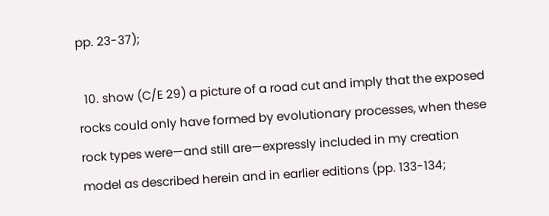pp. 23-37);

  10. show (C/E 29) a picture of a road cut and imply that the exposed rocks could only have formed by evolutionary processes, when these rock types were—and still are—expressly included in my creation model as described herein and in earlier editions (pp. 133-134;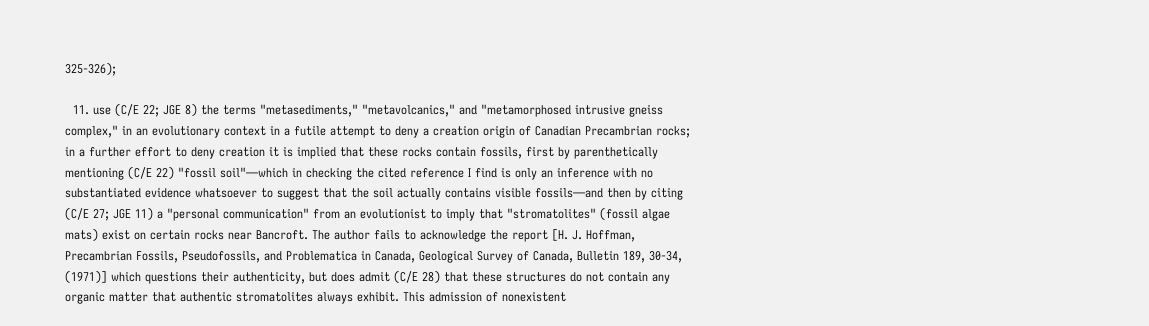325-326);

  11. use (C/E 22; JGE 8) the terms "metasediments," "metavolcanics," and "metamorphosed intrusive gneiss complex," in an evolutionary context in a futile attempt to deny a creation origin of Canadian Precambrian rocks; in a further effort to deny creation it is implied that these rocks contain fossils, first by parenthetically mentioning (C/E 22) "fossil soil"—which in checking the cited reference I find is only an inference with no substantiated evidence whatsoever to suggest that the soil actually contains visible fossils—and then by citing (C/E 27; JGE 11) a "personal communication" from an evolutionist to imply that "stromatolites" (fossil algae mats) exist on certain rocks near Bancroft. The author fails to acknowledge the report [H. J. Hoffman, Precambrian Fossils, Pseudofossils, and Problematica in Canada, Geological Survey of Canada, Bulletin 189, 30-34, (1971)] which questions their authenticity, but does admit (C/E 28) that these structures do not contain any organic matter that authentic stromatolites always exhibit. This admission of nonexistent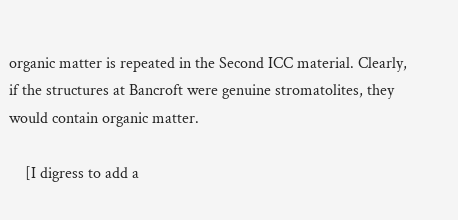organic matter is repeated in the Second ICC material. Clearly, if the structures at Bancroft were genuine stromatolites, they would contain organic matter.

    [I digress to add a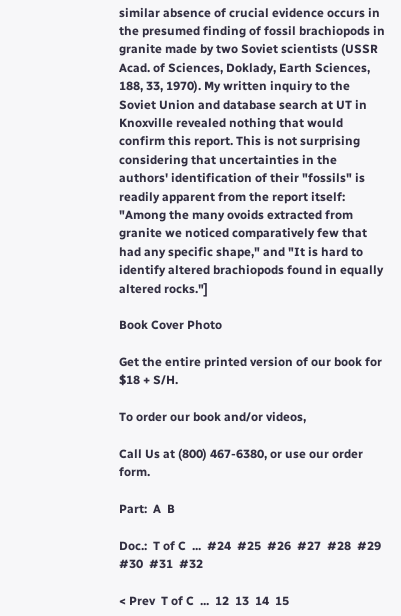similar absence of crucial evidence occurs in the presumed finding of fossil brachiopods in granite made by two Soviet scientists (USSR Acad. of Sciences, Doklady, Earth Sciences, 188, 33, 1970). My written inquiry to the Soviet Union and database search at UT in Knoxville revealed nothing that would confirm this report. This is not surprising considering that uncertainties in the authors' identification of their "fossils" is readily apparent from the report itself: "Among the many ovoids extracted from granite we noticed comparatively few that had any specific shape," and "It is hard to identify altered brachiopods found in equally altered rocks."]

Book Cover Photo

Get the entire printed version of our book for $18 + S/H.

To order our book and/or videos,

Call Us at (800) 467-6380, or use our order form.

Part:  A  B

Doc.:  T of C  ...  #24  #25  #26  #27  #28  #29  #30  #31  #32

< Prev  T of C  ...  12  13  14  15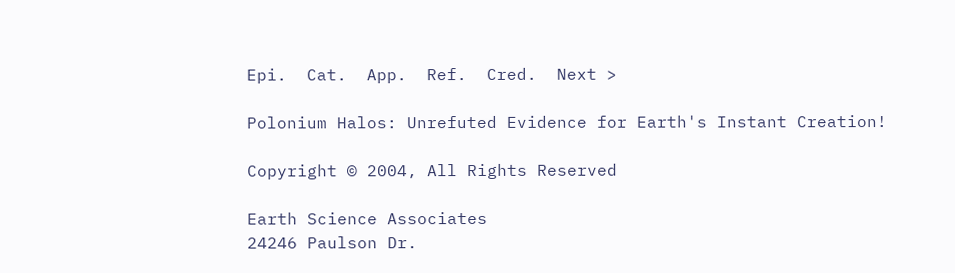Epi.  Cat.  App.  Ref.  Cred.  Next >

Polonium Halos: Unrefuted Evidence for Earth's Instant Creation!

Copyright © 2004, All Rights Reserved

Earth Science Associates
24246 Paulson Dr.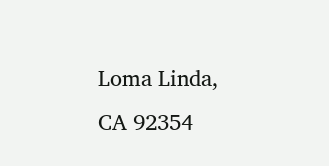Loma Linda, CA 92354